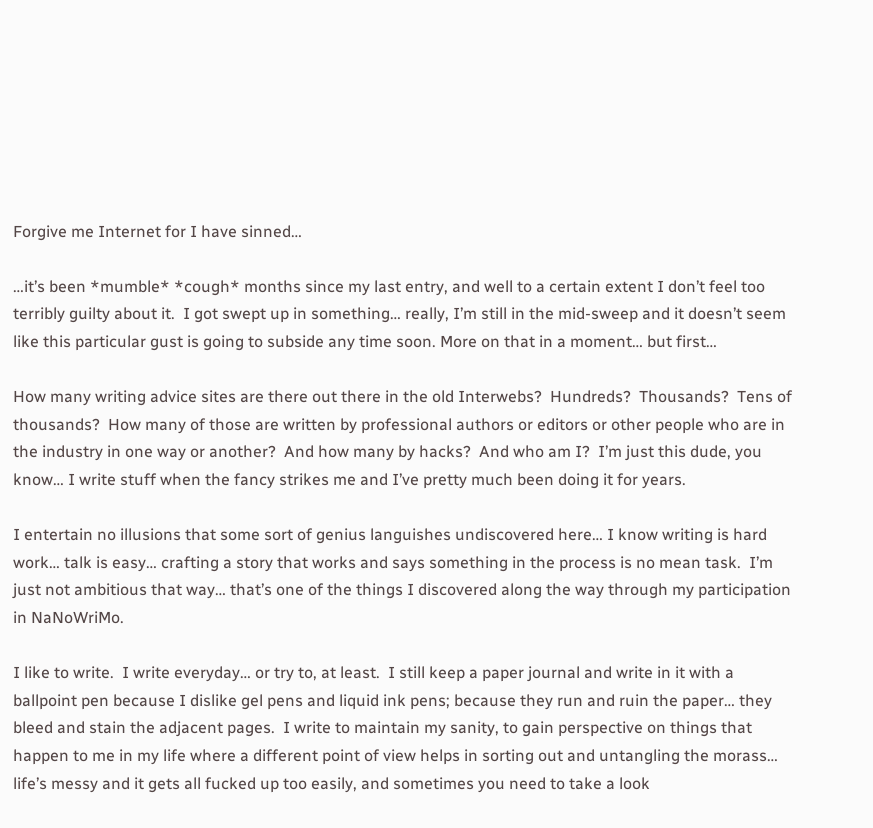Forgive me Internet for I have sinned…

…it’s been *mumble* *cough* months since my last entry, and well to a certain extent I don’t feel too terribly guilty about it.  I got swept up in something… really, I’m still in the mid-sweep and it doesn’t seem like this particular gust is going to subside any time soon. More on that in a moment… but first…

How many writing advice sites are there out there in the old Interwebs?  Hundreds?  Thousands?  Tens of thousands?  How many of those are written by professional authors or editors or other people who are in the industry in one way or another?  And how many by hacks?  And who am I?  I’m just this dude, you know… I write stuff when the fancy strikes me and I’ve pretty much been doing it for years.

I entertain no illusions that some sort of genius languishes undiscovered here… I know writing is hard work… talk is easy… crafting a story that works and says something in the process is no mean task.  I’m just not ambitious that way… that’s one of the things I discovered along the way through my participation in NaNoWriMo.

I like to write.  I write everyday… or try to, at least.  I still keep a paper journal and write in it with a ballpoint pen because I dislike gel pens and liquid ink pens; because they run and ruin the paper… they bleed and stain the adjacent pages.  I write to maintain my sanity, to gain perspective on things that happen to me in my life where a different point of view helps in sorting out and untangling the morass… life’s messy and it gets all fucked up too easily, and sometimes you need to take a look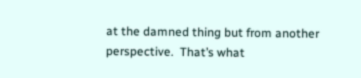at the damned thing but from another perspective.  That’s what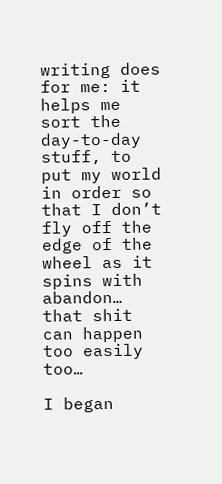writing does for me: it helps me sort the day-to-day stuff, to put my world in order so that I don’t fly off the edge of the wheel as it spins with abandon… that shit can happen too easily too…

I began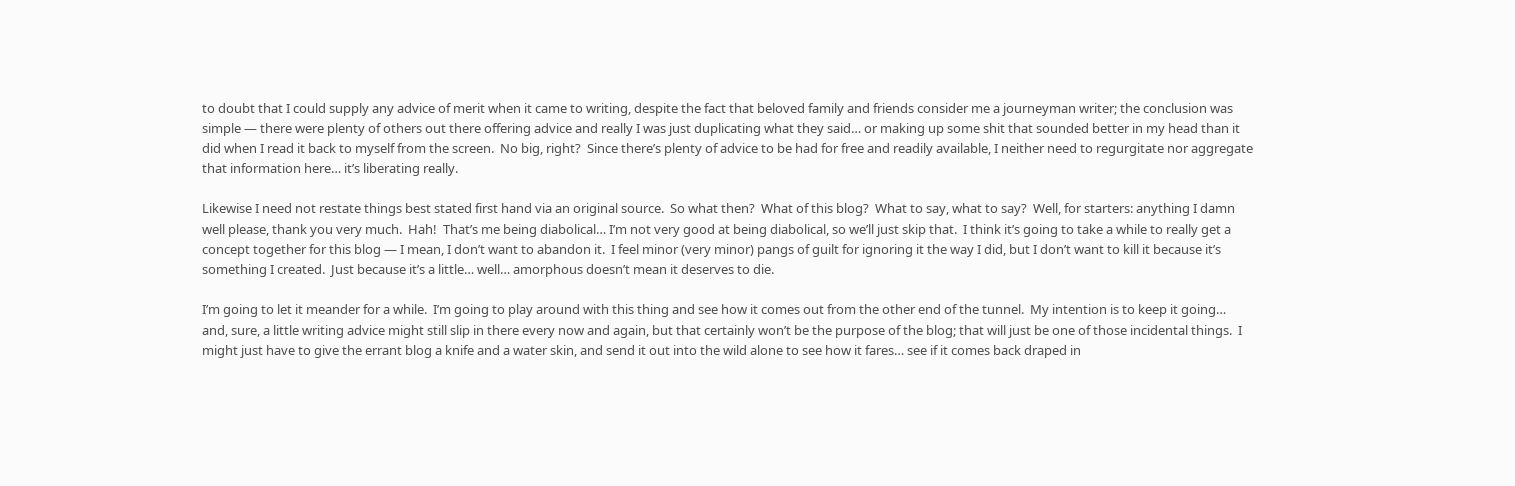to doubt that I could supply any advice of merit when it came to writing, despite the fact that beloved family and friends consider me a journeyman writer; the conclusion was simple — there were plenty of others out there offering advice and really I was just duplicating what they said… or making up some shit that sounded better in my head than it did when I read it back to myself from the screen.  No big, right?  Since there’s plenty of advice to be had for free and readily available, I neither need to regurgitate nor aggregate that information here… it’s liberating really.

Likewise I need not restate things best stated first hand via an original source.  So what then?  What of this blog?  What to say, what to say?  Well, for starters: anything I damn well please, thank you very much.  Hah!  That’s me being diabolical… I’m not very good at being diabolical, so we’ll just skip that.  I think it’s going to take a while to really get a concept together for this blog — I mean, I don’t want to abandon it.  I feel minor (very minor) pangs of guilt for ignoring it the way I did, but I don’t want to kill it because it’s something I created.  Just because it’s a little… well… amorphous doesn’t mean it deserves to die.

I’m going to let it meander for a while.  I’m going to play around with this thing and see how it comes out from the other end of the tunnel.  My intention is to keep it going… and, sure, a little writing advice might still slip in there every now and again, but that certainly won’t be the purpose of the blog; that will just be one of those incidental things.  I might just have to give the errant blog a knife and a water skin, and send it out into the wild alone to see how it fares… see if it comes back draped in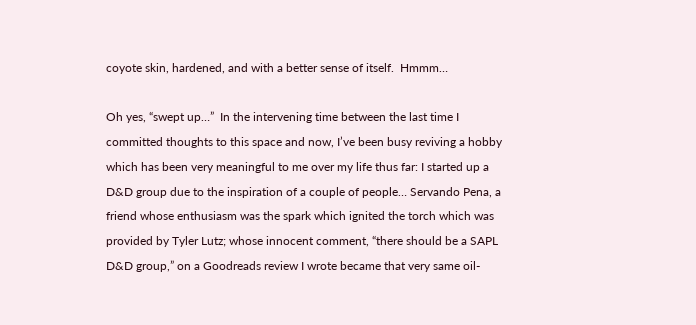coyote skin, hardened, and with a better sense of itself.  Hmmm…

Oh yes, “swept up…”  In the intervening time between the last time I committed thoughts to this space and now, I’ve been busy reviving a hobby which has been very meaningful to me over my life thus far: I started up a D&D group due to the inspiration of a couple of people… Servando Pena, a friend whose enthusiasm was the spark which ignited the torch which was provided by Tyler Lutz; whose innocent comment, “there should be a SAPL D&D group,” on a Goodreads review I wrote became that very same oil-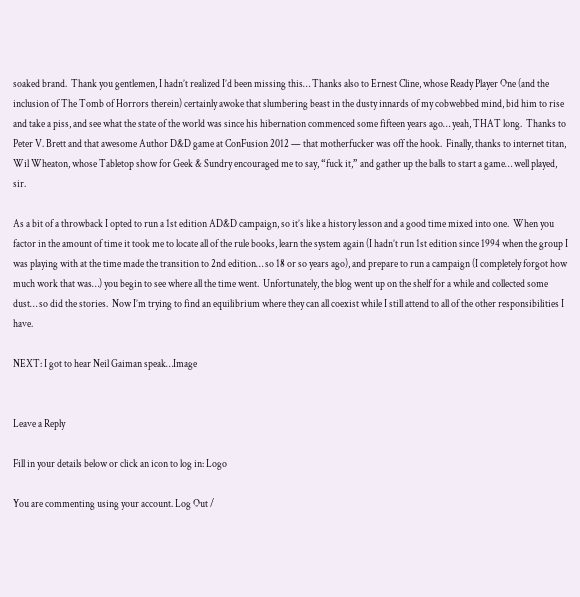soaked brand.  Thank you gentlemen, I hadn’t realized I’d been missing this… Thanks also to Ernest Cline, whose Ready Player One (and the inclusion of The Tomb of Horrors therein) certainly awoke that slumbering beast in the dusty innards of my cobwebbed mind, bid him to rise and take a piss, and see what the state of the world was since his hibernation commenced some fifteen years ago… yeah, THAT long.  Thanks to Peter V. Brett and that awesome Author D&D game at ConFusion 2012 — that motherfucker was off the hook.  Finally, thanks to internet titan, Wil Wheaton, whose Tabletop show for Geek & Sundry encouraged me to say, “fuck it,” and gather up the balls to start a game… well played, sir.

As a bit of a throwback I opted to run a 1st edition AD&D campaign, so it’s like a history lesson and a good time mixed into one.  When you factor in the amount of time it took me to locate all of the rule books, learn the system again (I hadn’t run 1st edition since 1994 when the group I was playing with at the time made the transition to 2nd edition… so 18 or so years ago), and prepare to run a campaign (I completely forgot how much work that was…) you begin to see where all the time went.  Unfortunately, the blog went up on the shelf for a while and collected some dust… so did the stories.  Now I’m trying to find an equilibrium where they can all coexist while I still attend to all of the other responsibilities I have.

NEXT: I got to hear Neil Gaiman speak…Image


Leave a Reply

Fill in your details below or click an icon to log in: Logo

You are commenting using your account. Log Out /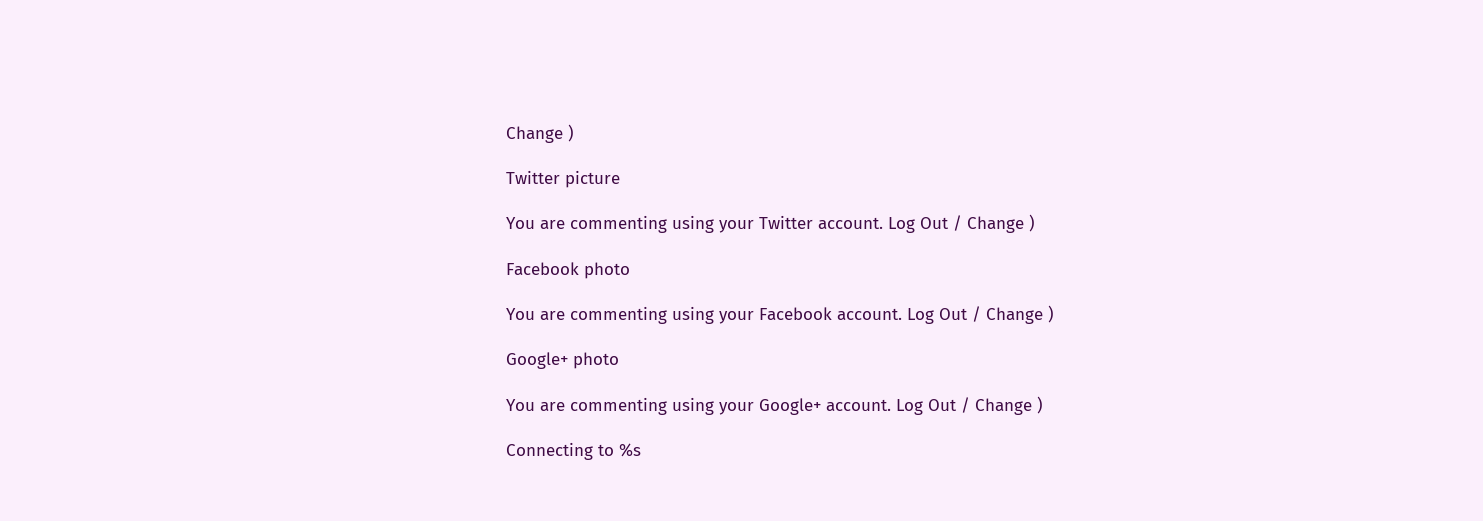Change )

Twitter picture

You are commenting using your Twitter account. Log Out / Change )

Facebook photo

You are commenting using your Facebook account. Log Out / Change )

Google+ photo

You are commenting using your Google+ account. Log Out / Change )

Connecting to %s